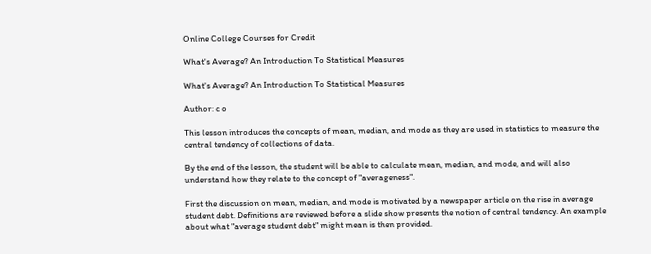Online College Courses for Credit

What's Average? An Introduction To Statistical Measures

What's Average? An Introduction To Statistical Measures

Author: c o

This lesson introduces the concepts of mean, median, and mode as they are used in statistics to measure the central tendency of collections of data.

By the end of the lesson, the student will be able to calculate mean, median, and mode, and will also understand how they relate to the concept of "averageness".

First the discussion on mean, median, and mode is motivated by a newspaper article on the rise in average student debt. Definitions are reviewed before a slide show presents the notion of central tendency. An example about what "average student debt" might mean is then provided.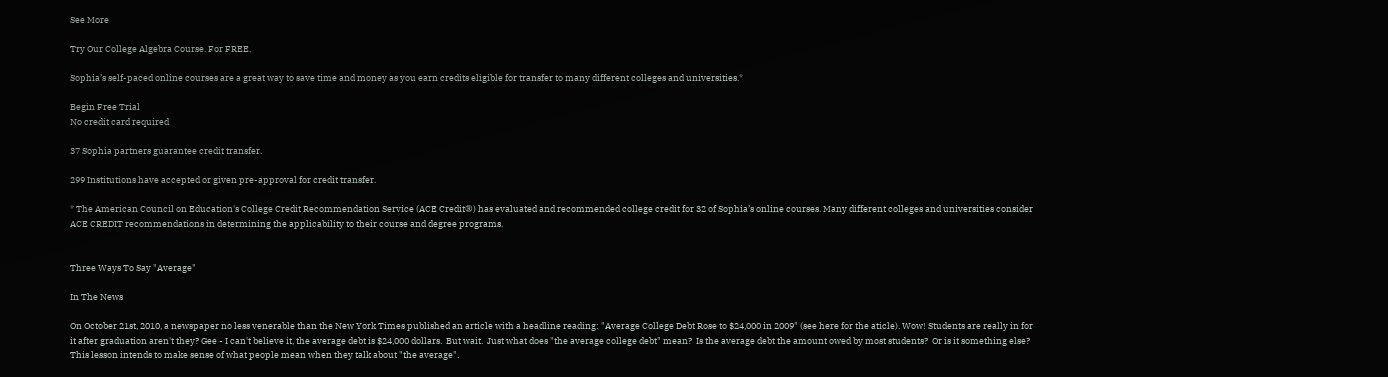See More

Try Our College Algebra Course. For FREE.

Sophia’s self-paced online courses are a great way to save time and money as you earn credits eligible for transfer to many different colleges and universities.*

Begin Free Trial
No credit card required

37 Sophia partners guarantee credit transfer.

299 Institutions have accepted or given pre-approval for credit transfer.

* The American Council on Education's College Credit Recommendation Service (ACE Credit®) has evaluated and recommended college credit for 32 of Sophia’s online courses. Many different colleges and universities consider ACE CREDIT recommendations in determining the applicability to their course and degree programs.


Three Ways To Say "Average"

In The News

On October 21st, 2010, a newspaper no less venerable than the New York Times published an article with a headline reading: "Average College Debt Rose to $24,000 in 2009" (see here for the aticle). Wow! Students are really in for it after graduation aren't they? Gee - I can't believe it, the average debt is $24,000 dollars.  But wait.  Just what does "the average college debt" mean?  Is the average debt the amount owed by most students?  Or is it something else?  This lesson intends to make sense of what people mean when they talk about "the average".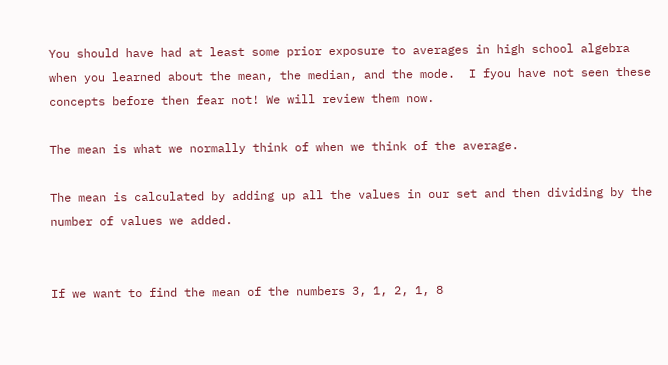You should have had at least some prior exposure to averages in high school algebra when you learned about the mean, the median, and the mode.  I fyou have not seen these concepts before then fear not! We will review them now.

The mean is what we normally think of when we think of the average.

The mean is calculated by adding up all the values in our set and then dividing by the number of values we added.


If we want to find the mean of the numbers 3, 1, 2, 1, 8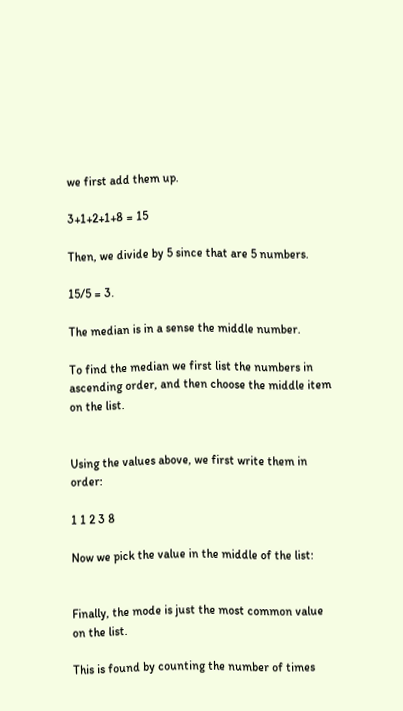we first add them up.

3+1+2+1+8 = 15

Then, we divide by 5 since that are 5 numbers.

15/5 = 3.

The median is in a sense the middle number.

To find the median we first list the numbers in ascending order, and then choose the middle item on the list.


Using the values above, we first write them in order:

1 1 2 3 8

Now we pick the value in the middle of the list:


Finally, the mode is just the most common value on the list.

This is found by counting the number of times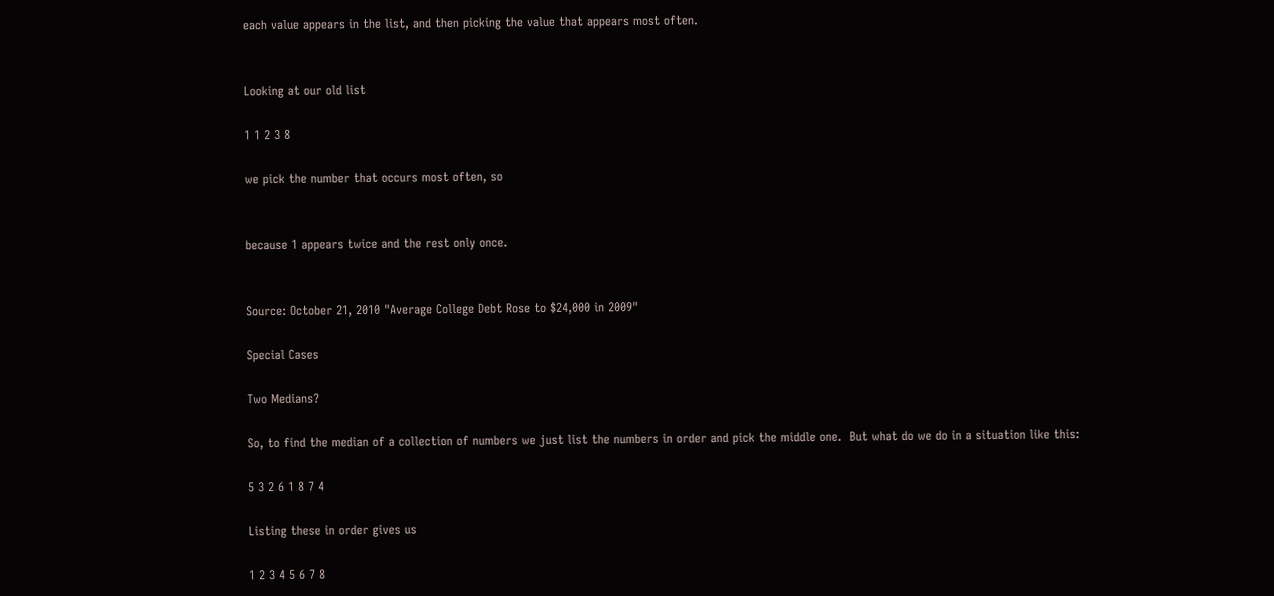each value appears in the list, and then picking the value that appears most often.


Looking at our old list

1 1 2 3 8

we pick the number that occurs most often, so


because 1 appears twice and the rest only once.


Source: October 21, 2010 "Average College Debt Rose to $24,000 in 2009"

Special Cases

Two Medians?

So, to find the median of a collection of numbers we just list the numbers in order and pick the middle one.  But what do we do in a situation like this:

5 3 2 6 1 8 7 4

Listing these in order gives us

1 2 3 4 5 6 7 8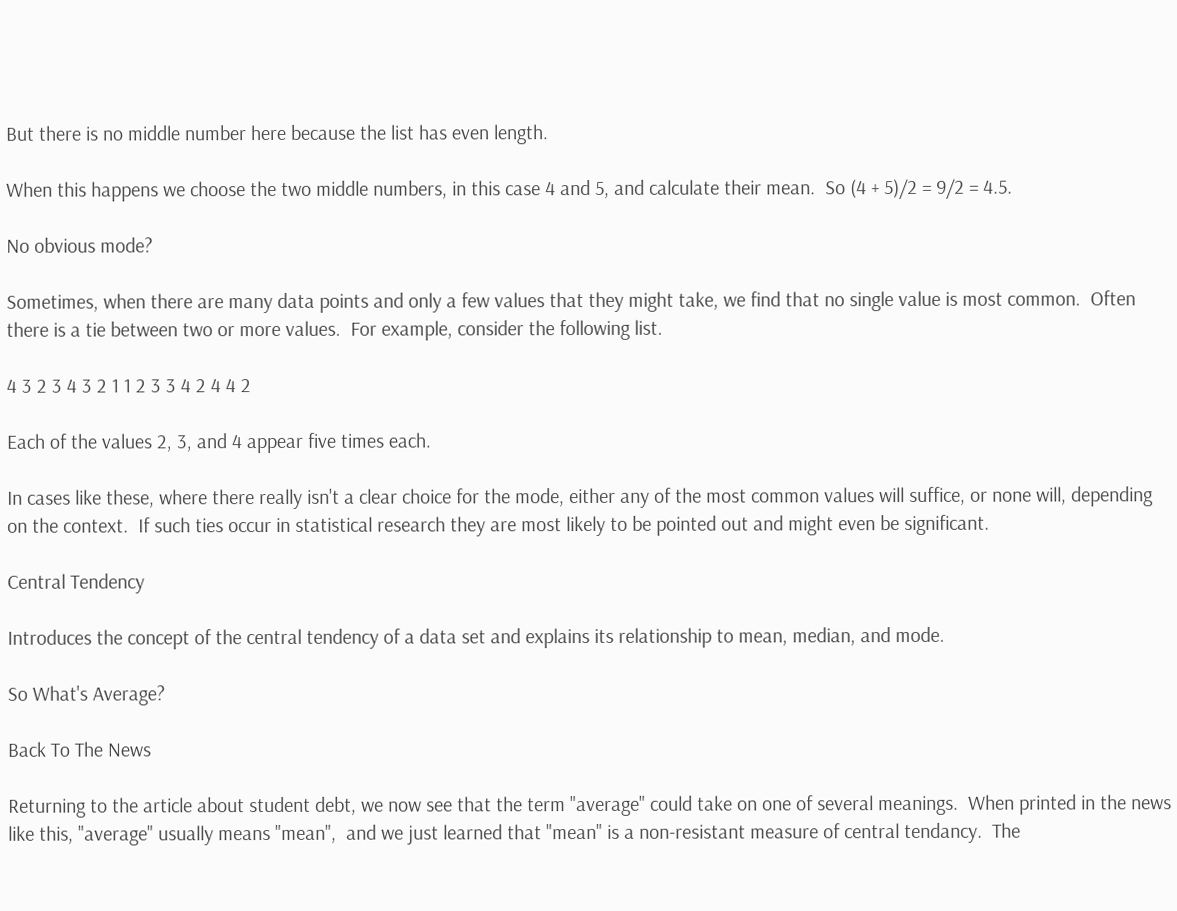But there is no middle number here because the list has even length.

When this happens we choose the two middle numbers, in this case 4 and 5, and calculate their mean.  So (4 + 5)/2 = 9/2 = 4.5.

No obvious mode?

Sometimes, when there are many data points and only a few values that they might take, we find that no single value is most common.  Often there is a tie between two or more values.  For example, consider the following list.

4 3 2 3 4 3 2 1 1 2 3 3 4 2 4 4 2

Each of the values 2, 3, and 4 appear five times each.

In cases like these, where there really isn't a clear choice for the mode, either any of the most common values will suffice, or none will, depending on the context.  If such ties occur in statistical research they are most likely to be pointed out and might even be significant.

Central Tendency

Introduces the concept of the central tendency of a data set and explains its relationship to mean, median, and mode.

So What's Average?

Back To The News

Returning to the article about student debt, we now see that the term "average" could take on one of several meanings.  When printed in the news like this, "average" usually means "mean",  and we just learned that "mean" is a non-resistant measure of central tendancy.  The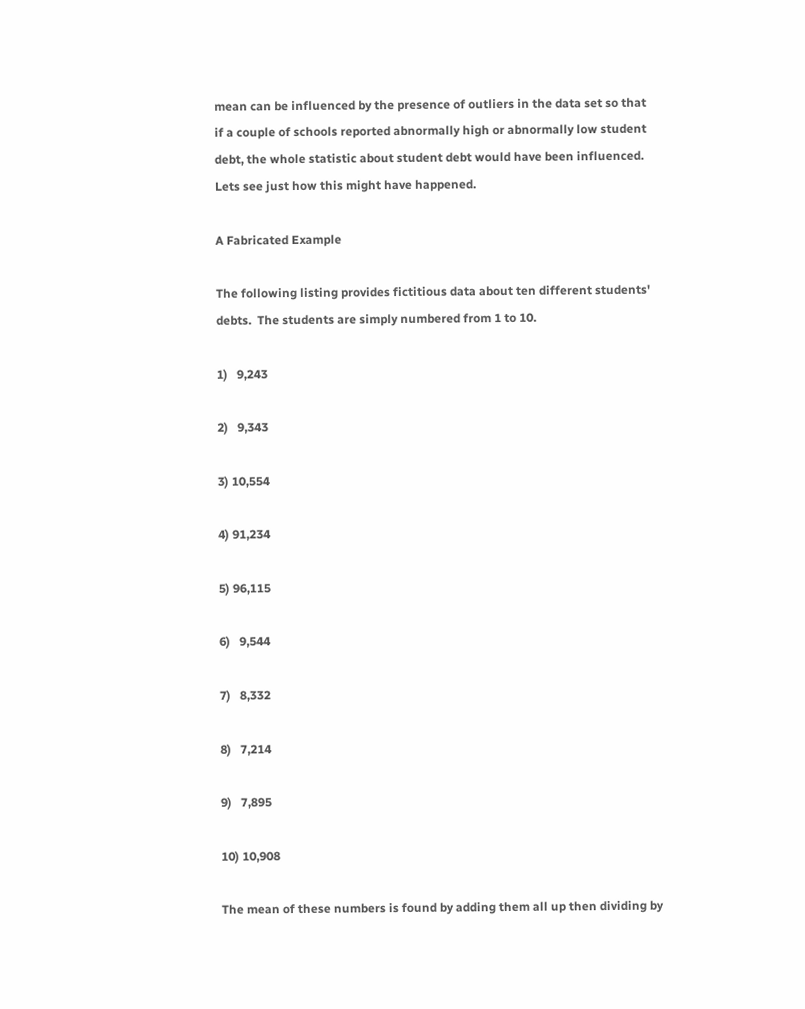mean can be influenced by the presence of outliers in the data set so that if a couple of schools reported abnormally high or abnormally low student debt, the whole statistic about student debt would have been influenced.  Lets see just how this might have happened.

A Fabricated Example

The following listing provides fictitious data about ten different students' debts.  The students are simply numbered from 1 to 10.

1)   9,243

2)   9,343

3) 10,554

4) 91,234

5) 96,115

6)   9,544

7)   8,332

8)   7,214

9)   7,895

10) 10,908

The mean of these numbers is found by adding them all up then dividing by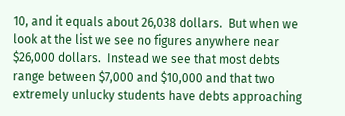10, and it equals about 26,038 dollars.  But when we look at the list we see no figures anywhere near $26,000 dollars.  Instead we see that most debts range between $7,000 and $10,000 and that two extremely unlucky students have debts approaching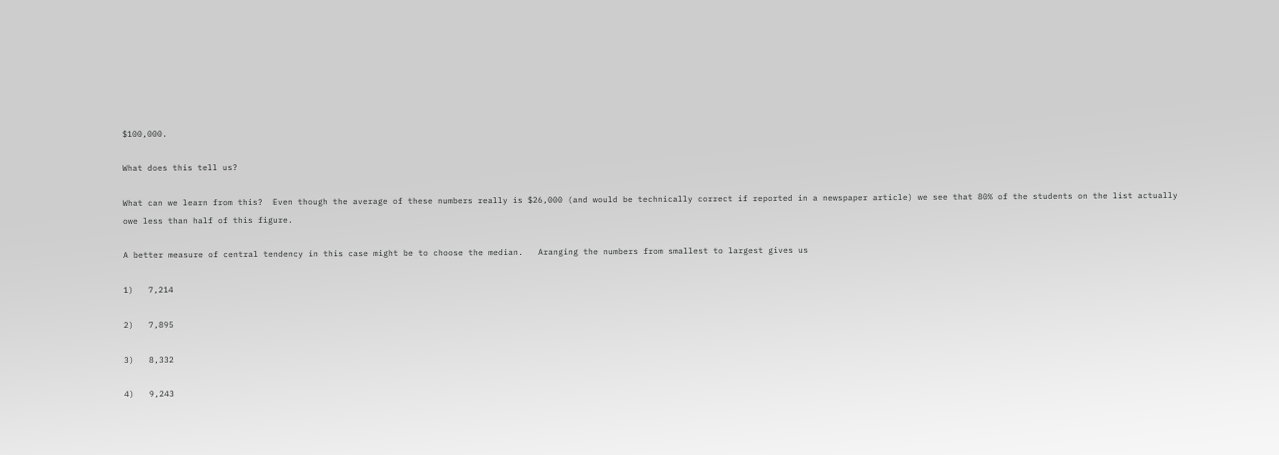$100,000.

What does this tell us?

What can we learn from this?  Even though the average of these numbers really is $26,000 (and would be technically correct if reported in a newspaper article) we see that 80% of the students on the list actually owe less than half of this figure.

A better measure of central tendency in this case might be to choose the median.   Aranging the numbers from smallest to largest gives us

1)   7,214

2)   7,895

3)   8,332

4)   9,243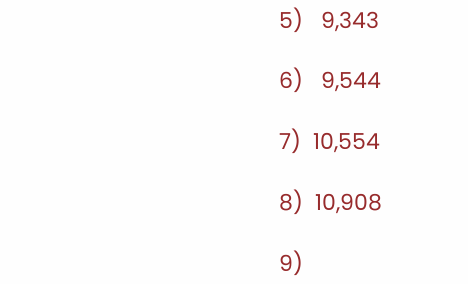5)   9,343

6)   9,544

7)  10,554

8)  10,908

9)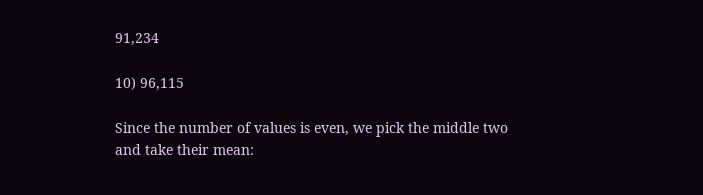91,234

10) 96,115

Since the number of values is even, we pick the middle two and take their mean: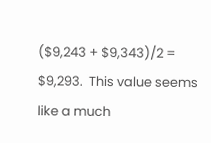($9,243 + $9,343)/2 = $9,293.  This value seems like a much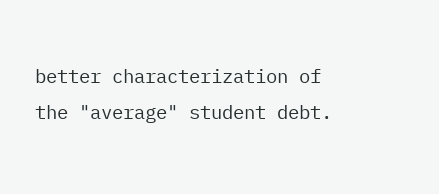better characterization of the "average" student debt.